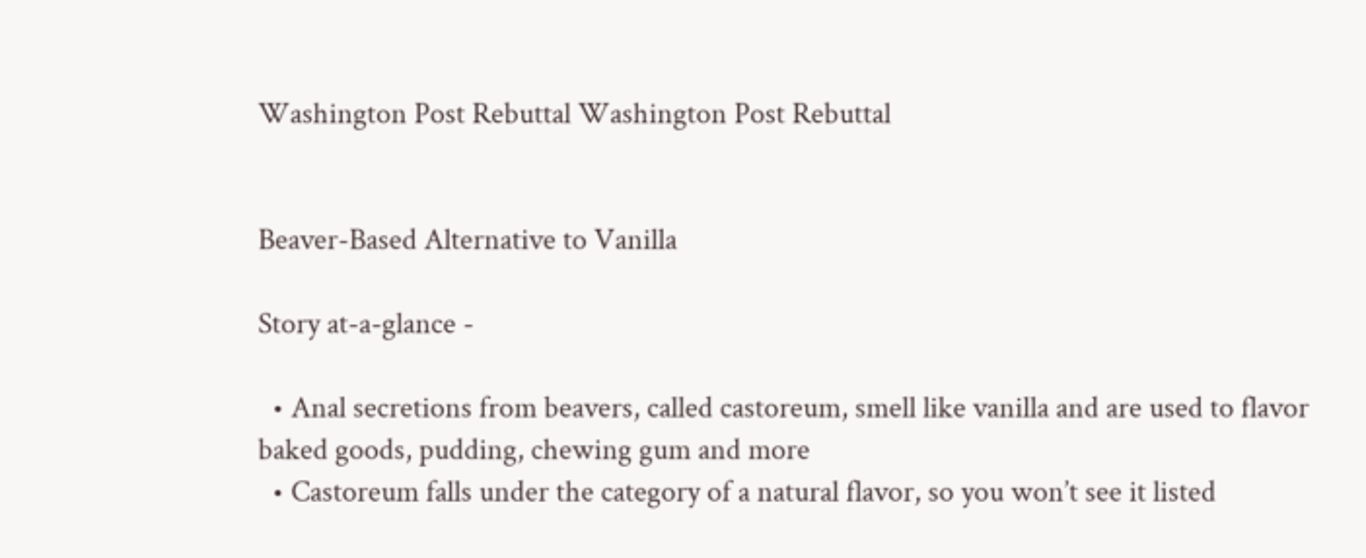Washington Post Rebuttal Washington Post Rebuttal


Beaver-Based Alternative to Vanilla

Story at-a-glance -

  • Anal secretions from beavers, called castoreum, smell like vanilla and are used to flavor baked goods, pudding, chewing gum and more
  • Castoreum falls under the category of a natural flavor, so you won’t see it listed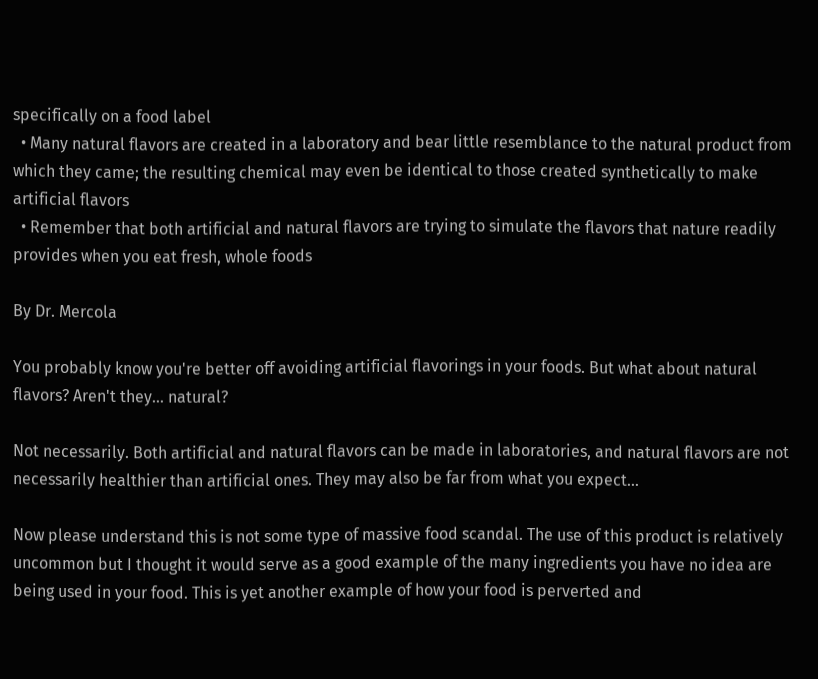specifically on a food label
  • Many natural flavors are created in a laboratory and bear little resemblance to the natural product from which they came; the resulting chemical may even be identical to those created synthetically to make artificial flavors
  • Remember that both artificial and natural flavors are trying to simulate the flavors that nature readily provides when you eat fresh, whole foods

By Dr. Mercola

You probably know you're better off avoiding artificial flavorings in your foods. But what about natural flavors? Aren't they… natural?

Not necessarily. Both artificial and natural flavors can be made in laboratories, and natural flavors are not necessarily healthier than artificial ones. They may also be far from what you expect…

Now please understand this is not some type of massive food scandal. The use of this product is relatively uncommon but I thought it would serve as a good example of the many ingredients you have no idea are being used in your food. This is yet another example of how your food is perverted and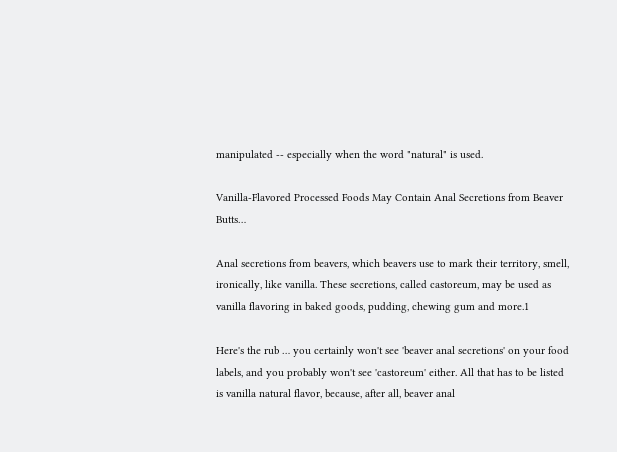manipulated -- especially when the word "natural" is used.

Vanilla-Flavored Processed Foods May Contain Anal Secretions from Beaver Butts…

Anal secretions from beavers, which beavers use to mark their territory, smell, ironically, like vanilla. These secretions, called castoreum, may be used as vanilla flavoring in baked goods, pudding, chewing gum and more.1

Here's the rub … you certainly won't see 'beaver anal secretions' on your food labels, and you probably won't see 'castoreum' either. All that has to be listed is vanilla natural flavor, because, after all, beaver anal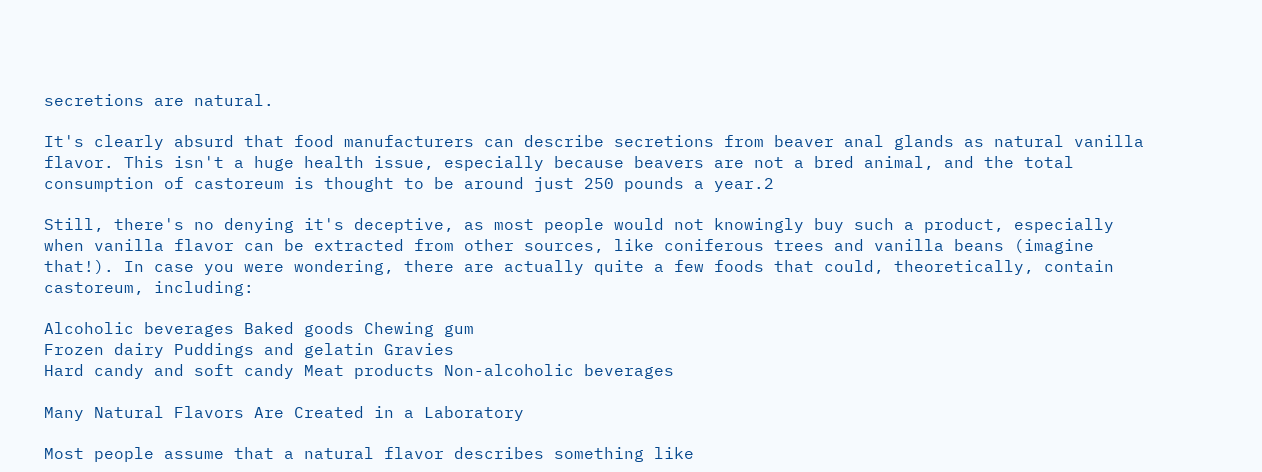secretions are natural.

It's clearly absurd that food manufacturers can describe secretions from beaver anal glands as natural vanilla flavor. This isn't a huge health issue, especially because beavers are not a bred animal, and the total consumption of castoreum is thought to be around just 250 pounds a year.2

Still, there's no denying it's deceptive, as most people would not knowingly buy such a product, especially when vanilla flavor can be extracted from other sources, like coniferous trees and vanilla beans (imagine that!). In case you were wondering, there are actually quite a few foods that could, theoretically, contain castoreum, including:

Alcoholic beverages Baked goods Chewing gum
Frozen dairy Puddings and gelatin Gravies
Hard candy and soft candy Meat products Non-alcoholic beverages

Many Natural Flavors Are Created in a Laboratory

Most people assume that a natural flavor describes something like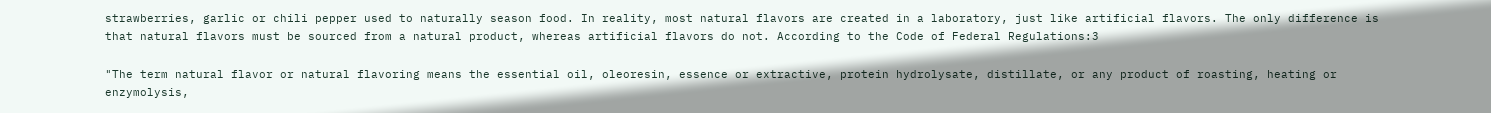strawberries, garlic or chili pepper used to naturally season food. In reality, most natural flavors are created in a laboratory, just like artificial flavors. The only difference is that natural flavors must be sourced from a natural product, whereas artificial flavors do not. According to the Code of Federal Regulations:3

"The term natural flavor or natural flavoring means the essential oil, oleoresin, essence or extractive, protein hydrolysate, distillate, or any product of roasting, heating or enzymolysis,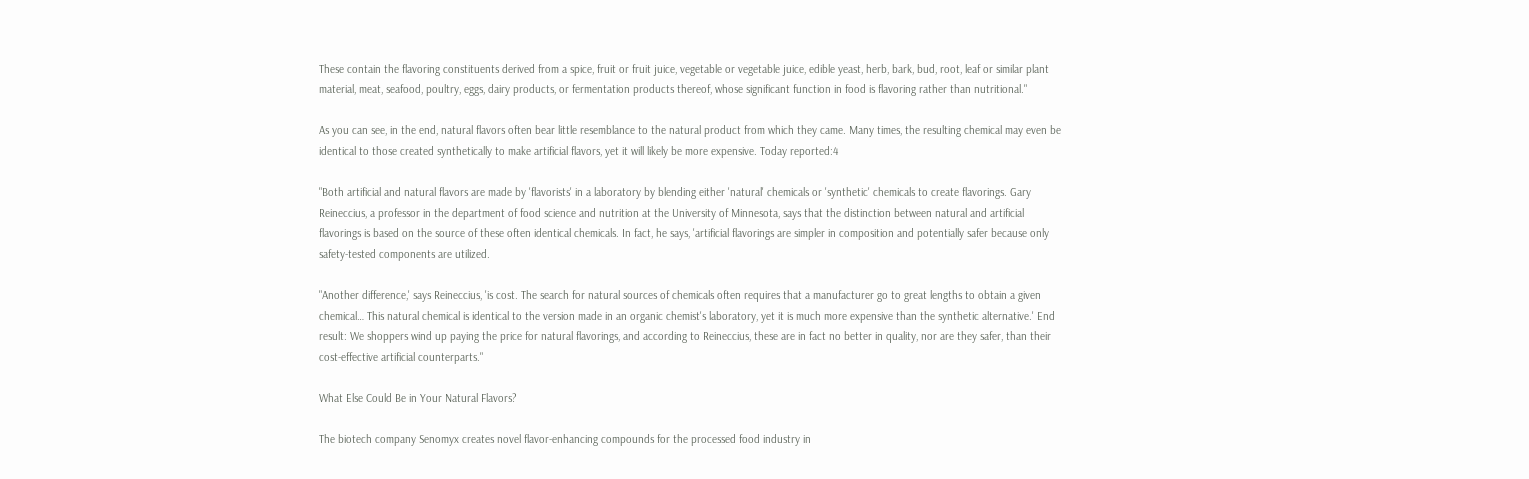These contain the flavoring constituents derived from a spice, fruit or fruit juice, vegetable or vegetable juice, edible yeast, herb, bark, bud, root, leaf or similar plant material, meat, seafood, poultry, eggs, dairy products, or fermentation products thereof, whose significant function in food is flavoring rather than nutritional."

As you can see, in the end, natural flavors often bear little resemblance to the natural product from which they came. Many times, the resulting chemical may even be identical to those created synthetically to make artificial flavors, yet it will likely be more expensive. Today reported:4

"Both artificial and natural flavors are made by 'flavorists' in a laboratory by blending either 'natural' chemicals or 'synthetic' chemicals to create flavorings. Gary Reineccius, a professor in the department of food science and nutrition at the University of Minnesota, says that the distinction between natural and artificial flavorings is based on the source of these often identical chemicals. In fact, he says, 'artificial flavorings are simpler in composition and potentially safer because only safety-tested components are utilized.

"Another difference,' says Reineccius, 'is cost. The search for natural sources of chemicals often requires that a manufacturer go to great lengths to obtain a given chemical… This natural chemical is identical to the version made in an organic chemist's laboratory, yet it is much more expensive than the synthetic alternative.' End result: We shoppers wind up paying the price for natural flavorings, and according to Reineccius, these are in fact no better in quality, nor are they safer, than their cost-effective artificial counterparts."

What Else Could Be in Your Natural Flavors?

The biotech company Senomyx creates novel flavor-enhancing compounds for the processed food industry in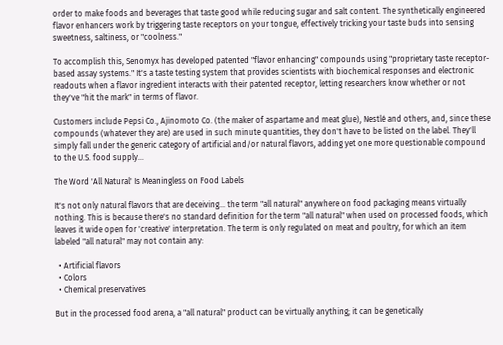order to make foods and beverages that taste good while reducing sugar and salt content. The synthetically engineered flavor enhancers work by triggering taste receptors on your tongue, effectively tricking your taste buds into sensing sweetness, saltiness, or "coolness."

To accomplish this, Senomyx has developed patented "flavor enhancing" compounds using "proprietary taste receptor-based assay systems." It's a taste testing system that provides scientists with biochemical responses and electronic readouts when a flavor ingredient interacts with their patented receptor, letting researchers know whether or not they've "hit the mark" in terms of flavor.

Customers include Pepsi Co., Ajinomoto Co. (the maker of aspartame and meat glue), Nestlé and others, and, since these compounds (whatever they are) are used in such minute quantities, they don't have to be listed on the label. They'll simply fall under the generic category of artificial and/or natural flavors, adding yet one more questionable compound to the U.S. food supply…

The Word 'All Natural' Is Meaningless on Food Labels

It's not only natural flavors that are deceiving… the term "all natural" anywhere on food packaging means virtually nothing. This is because there's no standard definition for the term "all natural" when used on processed foods, which leaves it wide open for 'creative' interpretation. The term is only regulated on meat and poultry, for which an item labeled "all natural" may not contain any:

  • Artificial flavors
  • Colors
  • Chemical preservatives

But in the processed food arena, a "all natural" product can be virtually anything; it can be genetically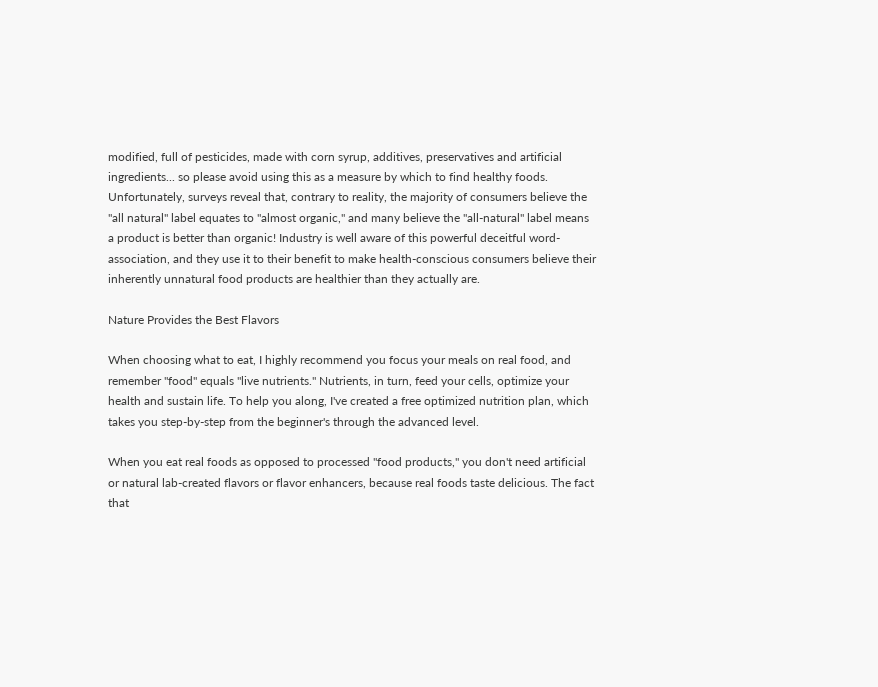modified, full of pesticides, made with corn syrup, additives, preservatives and artificial ingredients... so please avoid using this as a measure by which to find healthy foods. Unfortunately, surveys reveal that, contrary to reality, the majority of consumers believe the "all natural" label equates to "almost organic," and many believe the "all-natural" label means a product is better than organic! Industry is well aware of this powerful deceitful word-association, and they use it to their benefit to make health-conscious consumers believe their inherently unnatural food products are healthier than they actually are.

Nature Provides the Best Flavors

When choosing what to eat, I highly recommend you focus your meals on real food, and remember "food" equals "live nutrients." Nutrients, in turn, feed your cells, optimize your health and sustain life. To help you along, I've created a free optimized nutrition plan, which takes you step-by-step from the beginner's through the advanced level.

When you eat real foods as opposed to processed "food products," you don't need artificial or natural lab-created flavors or flavor enhancers, because real foods taste delicious. The fact that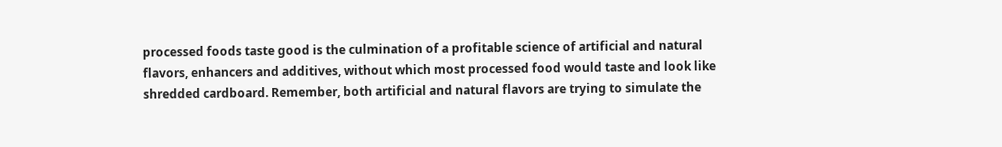processed foods taste good is the culmination of a profitable science of artificial and natural flavors, enhancers and additives, without which most processed food would taste and look like shredded cardboard. Remember, both artificial and natural flavors are trying to simulate the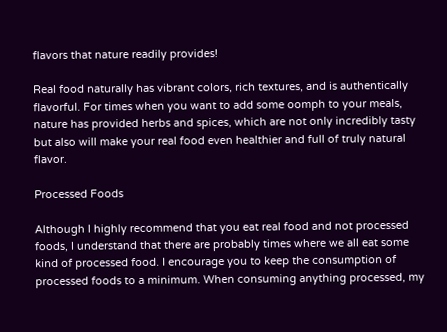flavors that nature readily provides!

Real food naturally has vibrant colors, rich textures, and is authentically flavorful. For times when you want to add some oomph to your meals, nature has provided herbs and spices, which are not only incredibly tasty but also will make your real food even healthier and full of truly natural flavor.

Processed Foods

Although I highly recommend that you eat real food and not processed foods, I understand that there are probably times where we all eat some kind of processed food. I encourage you to keep the consumption of processed foods to a minimum. When consuming anything processed, my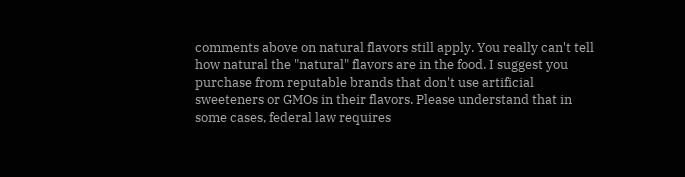comments above on natural flavors still apply. You really can't tell how natural the "natural" flavors are in the food. I suggest you purchase from reputable brands that don't use artificial sweeteners or GMOs in their flavors. Please understand that in some cases, federal law requires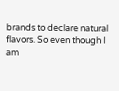brands to declare natural flavors. So even though I am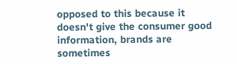opposed to this because it doesn't give the consumer good information, brands are sometimes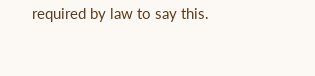required by law to say this.